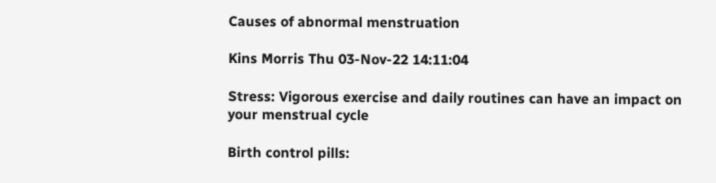Causes of abnormal menstruation

Kins Morris Thu 03-Nov-22 14:11:04

Stress: Vigorous exercise and daily routines can have an impact on your menstrual cycle

Birth control pills: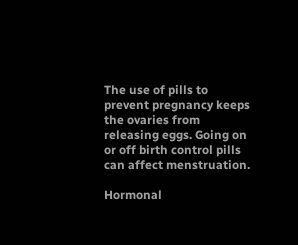The use of pills to prevent pregnancy keeps the ovaries from releasing eggs. Going on or off birth control pills can affect menstruation.

Hormonal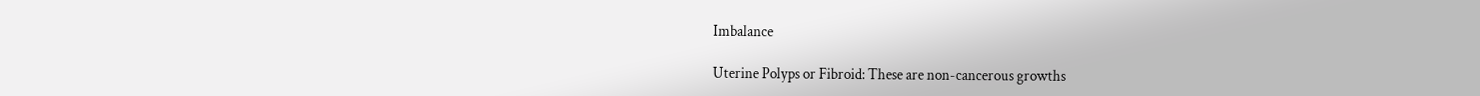Imbalance

Uterine Polyps or Fibroid: These are non-cancerous growths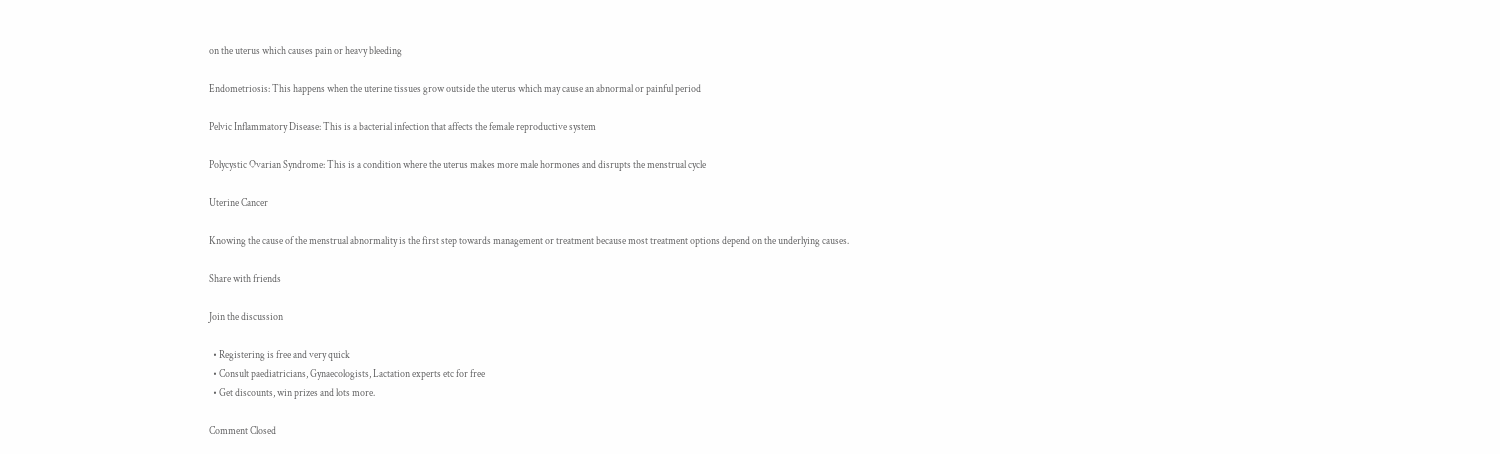on the uterus which causes pain or heavy bleeding

Endometriosis: This happens when the uterine tissues grow outside the uterus which may cause an abnormal or painful period

Pelvic Inflammatory Disease: This is a bacterial infection that affects the female reproductive system

Polycystic Ovarian Syndrome: This is a condition where the uterus makes more male hormones and disrupts the menstrual cycle

Uterine Cancer

Knowing the cause of the menstrual abnormality is the first step towards management or treatment because most treatment options depend on the underlying causes.

Share with friends

Join the discussion

  • Registering is free and very quick
  • Consult paediatricians, Gynaecologists, Lactation experts etc for free
  • Get discounts, win prizes and lots more.

Comment Closed